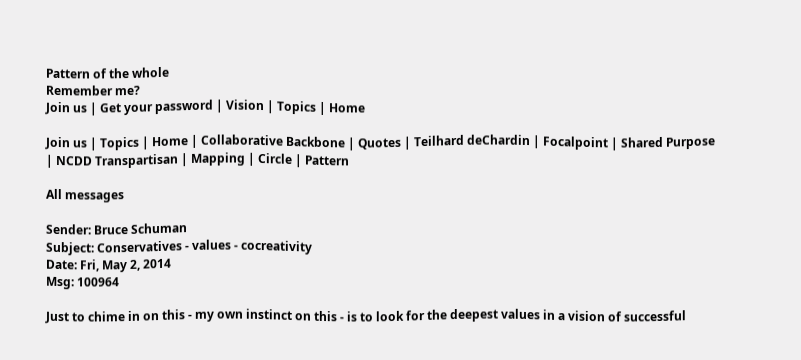Pattern of the whole
Remember me?
Join us | Get your password | Vision | Topics | Home

Join us | Topics | Home | Collaborative Backbone | Quotes | Teilhard deChardin | Focalpoint | Shared Purpose | NCDD Transpartisan | Mapping | Circle | Pattern

All messages

Sender: Bruce Schuman
Subject: Conservatives - values - cocreativity
Date: Fri, May 2, 2014
Msg: 100964

Just to chime in on this - my own instinct on this - is to look for the deepest values in a vision of successful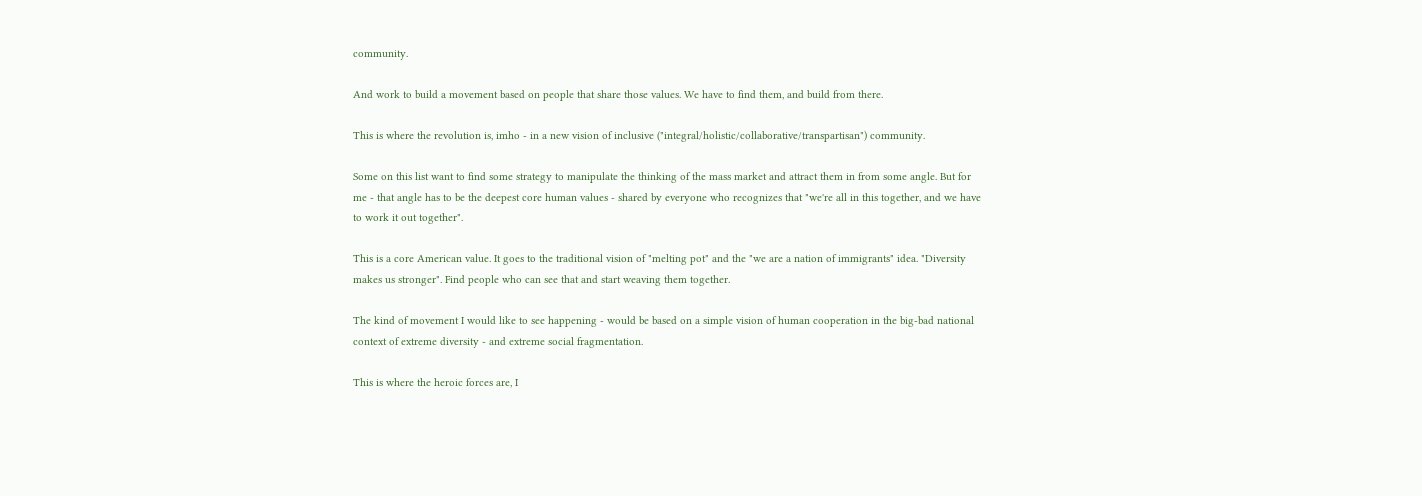community.

And work to build a movement based on people that share those values. We have to find them, and build from there.

This is where the revolution is, imho - in a new vision of inclusive ("integral/holistic/collaborative/transpartisan") community.

Some on this list want to find some strategy to manipulate the thinking of the mass market and attract them in from some angle. But for me - that angle has to be the deepest core human values - shared by everyone who recognizes that "we're all in this together, and we have to work it out together".

This is a core American value. It goes to the traditional vision of "melting pot" and the "we are a nation of immigrants" idea. "Diversity makes us stronger". Find people who can see that and start weaving them together.

The kind of movement I would like to see happening - would be based on a simple vision of human cooperation in the big-bad national context of extreme diversity - and extreme social fragmentation.

This is where the heroic forces are, I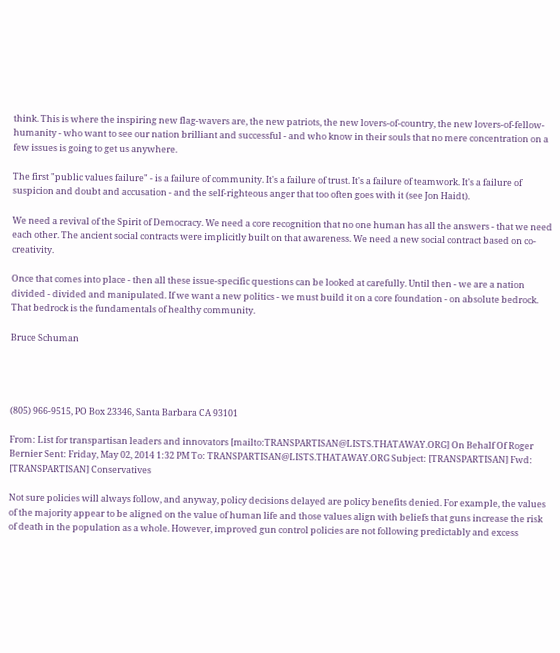think. This is where the inspiring new flag-wavers are, the new patriots, the new lovers-of-country, the new lovers-of-fellow-humanity - who want to see our nation brilliant and successful - and who know in their souls that no mere concentration on a few issues is going to get us anywhere.

The first "public values failure" - is a failure of community. It's a failure of trust. It's a failure of teamwork. It's a failure of suspicion and doubt and accusation - and the self-righteous anger that too often goes with it (see Jon Haidt).

We need a revival of the Spirit of Democracy. We need a core recognition that no one human has all the answers - that we need each other. The ancient social contracts were implicitly built on that awareness. We need a new social contract based on co-creativity.

Once that comes into place - then all these issue-specific questions can be looked at carefully. Until then - we are a nation divided - divided and manipulated. If we want a new politics - we must build it on a core foundation - on absolute bedrock. That bedrock is the fundamentals of healthy community.

Bruce Schuman




(805) 966-9515, PO Box 23346, Santa Barbara CA 93101

From: List for transpartisan leaders and innovators [mailto:TRANSPARTISAN@LISTS.THATAWAY.ORG] On Behalf Of Roger Bernier Sent: Friday, May 02, 2014 1:32 PM To: TRANSPARTISAN@LISTS.THATAWAY.ORG Subject: [TRANSPARTISAN] Fwd: [TRANSPARTISAN] Conservatives

Not sure policies will always follow, and anyway, policy decisions delayed are policy benefits denied. For example, the values of the majority appear to be aligned on the value of human life and those values align with beliefs that guns increase the risk of death in the population as a whole. However, improved gun control policies are not following predictably and excess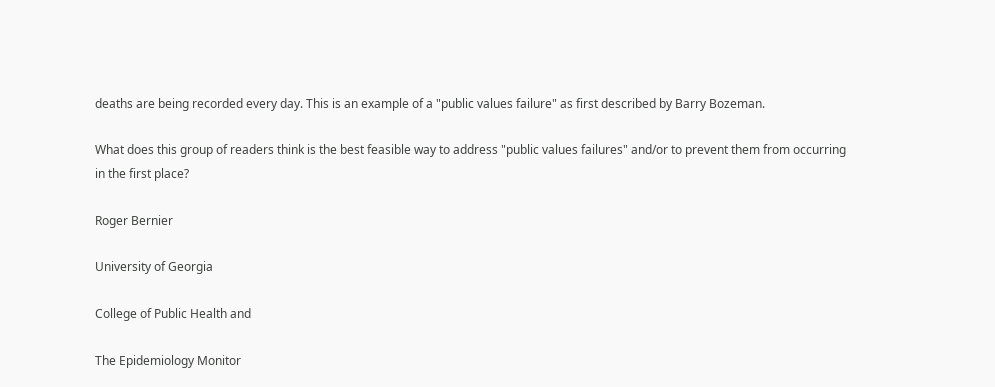deaths are being recorded every day. This is an example of a "public values failure" as first described by Barry Bozeman.

What does this group of readers think is the best feasible way to address "public values failures" and/or to prevent them from occurring in the first place?

Roger Bernier

University of Georgia

College of Public Health and

The Epidemiology Monitor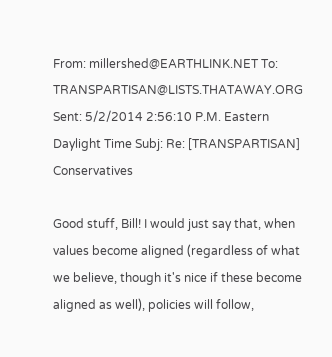From: millershed@EARTHLINK.NET To: TRANSPARTISAN@LISTS.THATAWAY.ORG Sent: 5/2/2014 2:56:10 P.M. Eastern Daylight Time Subj: Re: [TRANSPARTISAN] Conservatives

Good stuff, Bill! I would just say that, when values become aligned (regardless of what we believe, though it's nice if these become aligned as well), policies will follow,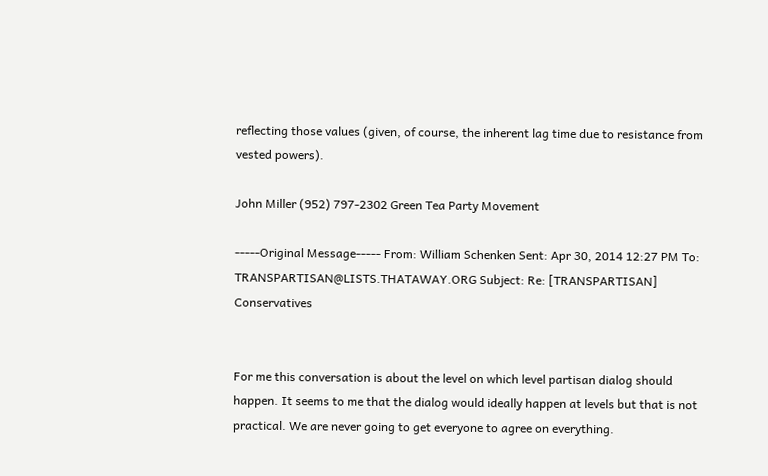reflecting those values (given, of course, the inherent lag time due to resistance from vested powers).

John Miller (952) 797-2302 Green Tea Party Movement

-----Original Message----- From: William Schenken Sent: Apr 30, 2014 12:27 PM To: TRANSPARTISAN@LISTS.THATAWAY.ORG Subject: Re: [TRANSPARTISAN] Conservatives


For me this conversation is about the level on which level partisan dialog should happen. It seems to me that the dialog would ideally happen at levels but that is not practical. We are never going to get everyone to agree on everything.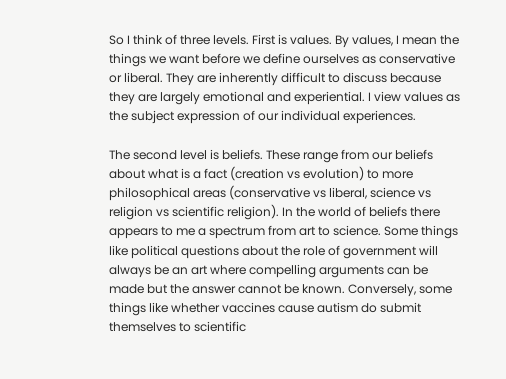So I think of three levels. First is values. By values, I mean the things we want before we define ourselves as conservative or liberal. They are inherently difficult to discuss because they are largely emotional and experiential. I view values as the subject expression of our individual experiences.

The second level is beliefs. These range from our beliefs about what is a fact (creation vs evolution) to more philosophical areas (conservative vs liberal, science vs religion vs scientific religion). In the world of beliefs there appears to me a spectrum from art to science. Some things like political questions about the role of government will always be an art where compelling arguments can be made but the answer cannot be known. Conversely, some things like whether vaccines cause autism do submit themselves to scientific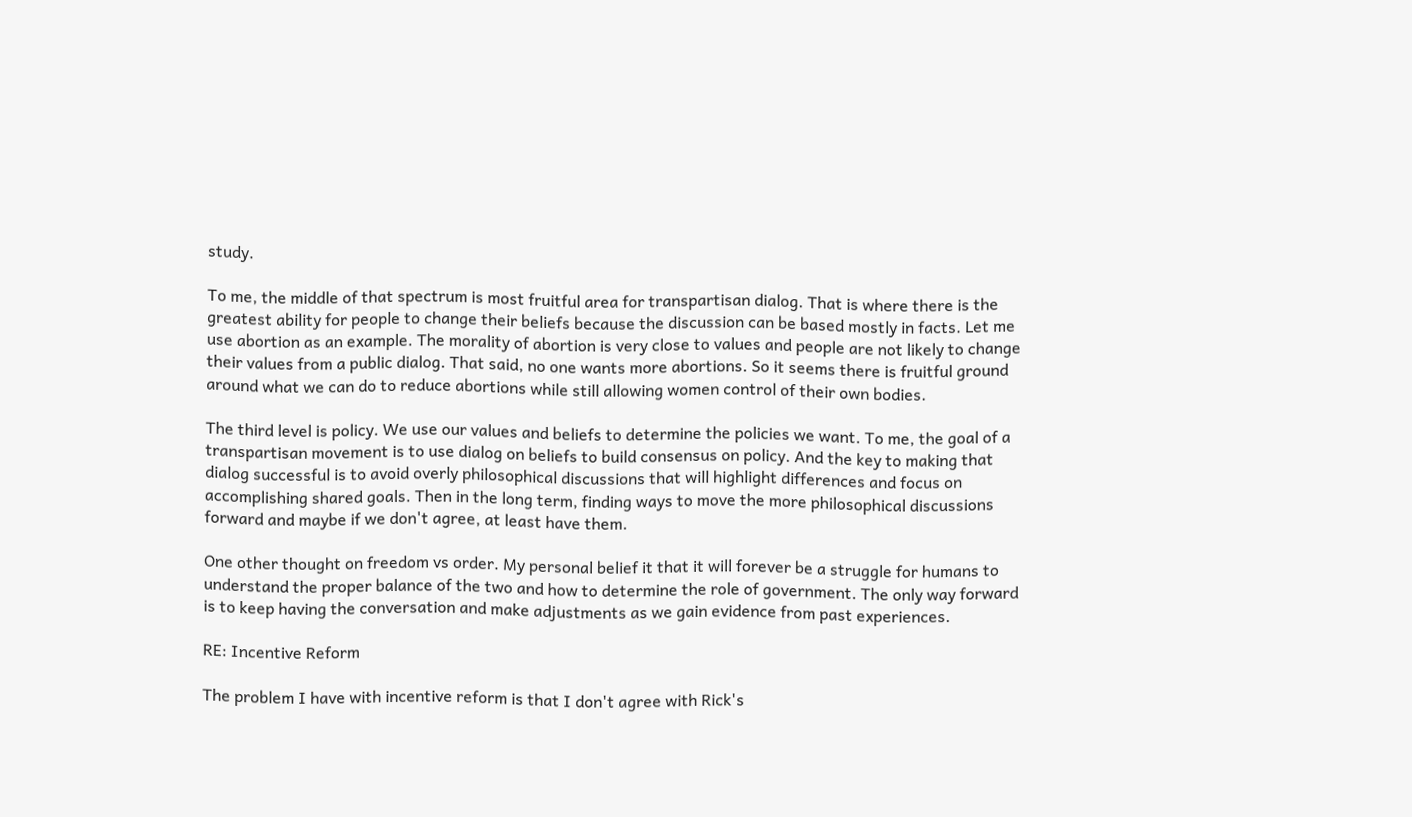study.

To me, the middle of that spectrum is most fruitful area for transpartisan dialog. That is where there is the greatest ability for people to change their beliefs because the discussion can be based mostly in facts. Let me use abortion as an example. The morality of abortion is very close to values and people are not likely to change their values from a public dialog. That said, no one wants more abortions. So it seems there is fruitful ground around what we can do to reduce abortions while still allowing women control of their own bodies.

The third level is policy. We use our values and beliefs to determine the policies we want. To me, the goal of a transpartisan movement is to use dialog on beliefs to build consensus on policy. And the key to making that dialog successful is to avoid overly philosophical discussions that will highlight differences and focus on accomplishing shared goals. Then in the long term, finding ways to move the more philosophical discussions forward and maybe if we don't agree, at least have them.

One other thought on freedom vs order. My personal belief it that it will forever be a struggle for humans to understand the proper balance of the two and how to determine the role of government. The only way forward is to keep having the conversation and make adjustments as we gain evidence from past experiences.

RE: Incentive Reform

The problem I have with incentive reform is that I don't agree with Rick's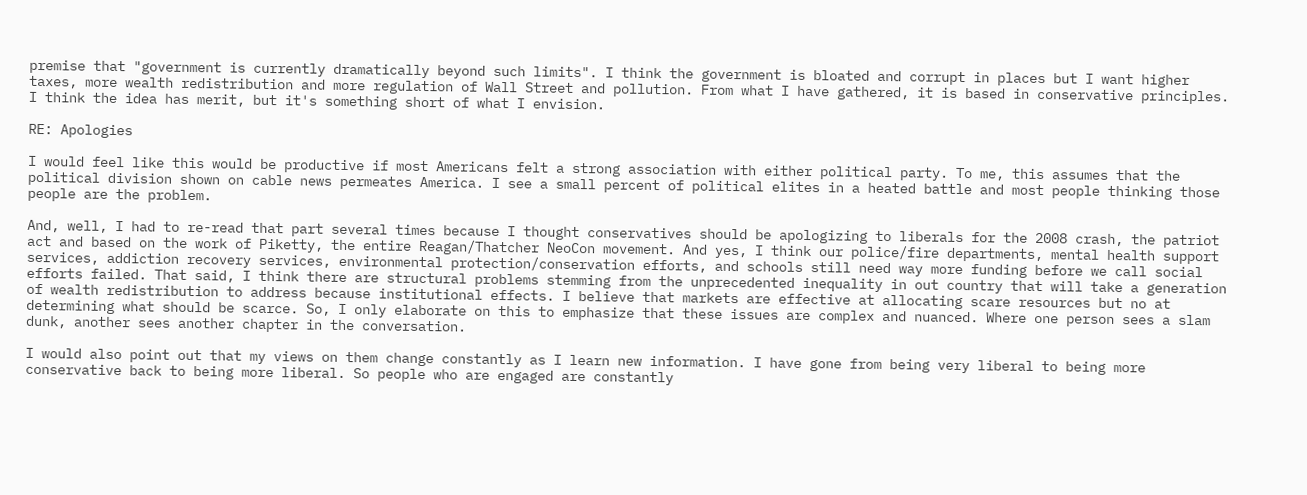premise that "government is currently dramatically beyond such limits". I think the government is bloated and corrupt in places but I want higher taxes, more wealth redistribution and more regulation of Wall Street and pollution. From what I have gathered, it is based in conservative principles. I think the idea has merit, but it's something short of what I envision.

RE: Apologies

I would feel like this would be productive if most Americans felt a strong association with either political party. To me, this assumes that the political division shown on cable news permeates America. I see a small percent of political elites in a heated battle and most people thinking those people are the problem.

And, well, I had to re-read that part several times because I thought conservatives should be apologizing to liberals for the 2008 crash, the patriot act and based on the work of Piketty, the entire Reagan/Thatcher NeoCon movement. And yes, I think our police/fire departments, mental health support services, addiction recovery services, environmental protection/conservation efforts, and schools still need way more funding before we call social efforts failed. That said, I think there are structural problems stemming from the unprecedented inequality in out country that will take a generation of wealth redistribution to address because institutional effects. I believe that markets are effective at allocating scare resources but no at determining what should be scarce. So, I only elaborate on this to emphasize that these issues are complex and nuanced. Where one person sees a slam dunk, another sees another chapter in the conversation.

I would also point out that my views on them change constantly as I learn new information. I have gone from being very liberal to being more conservative back to being more liberal. So people who are engaged are constantly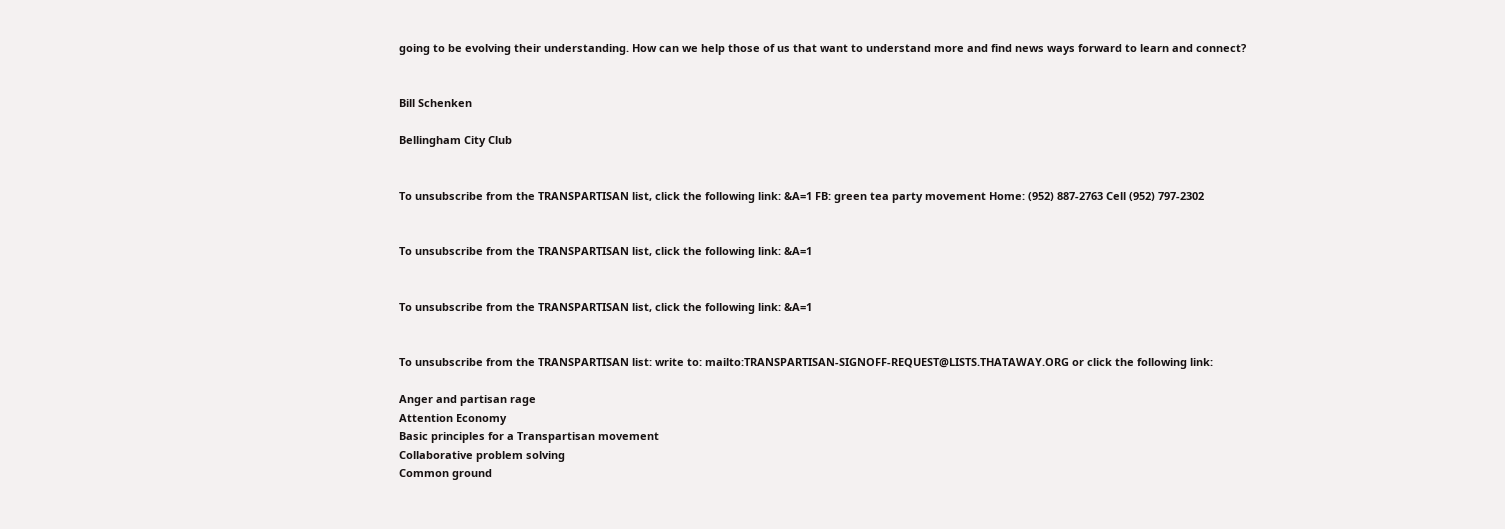going to be evolving their understanding. How can we help those of us that want to understand more and find news ways forward to learn and connect?


Bill Schenken

Bellingham City Club


To unsubscribe from the TRANSPARTISAN list, click the following link: &A=1 FB: green tea party movement Home: (952) 887-2763 Cell (952) 797-2302


To unsubscribe from the TRANSPARTISAN list, click the following link: &A=1


To unsubscribe from the TRANSPARTISAN list, click the following link: &A=1


To unsubscribe from the TRANSPARTISAN list: write to: mailto:TRANSPARTISAN-SIGNOFF-REQUEST@LISTS.THATAWAY.ORG or click the following link:

Anger and partisan rage
Attention Economy
Basic principles for a Transpartisan movement
Collaborative problem solving
Common ground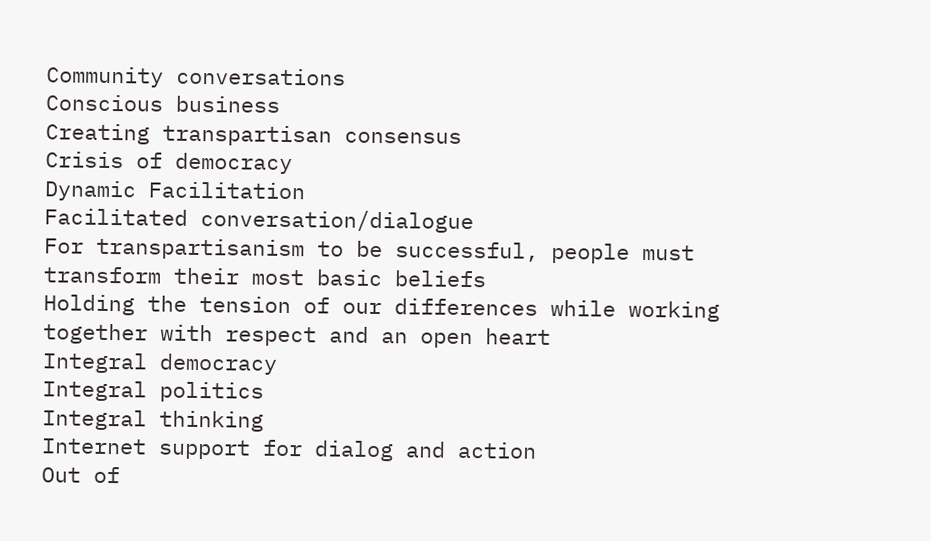Community conversations
Conscious business
Creating transpartisan consensus
Crisis of democracy
Dynamic Facilitation
Facilitated conversation/dialogue
For transpartisanism to be successful, people must transform their most basic beliefs
Holding the tension of our differences while working together with respect and an open heart
Integral democracy
Integral politics
Integral thinking
Internet support for dialog and action
Out of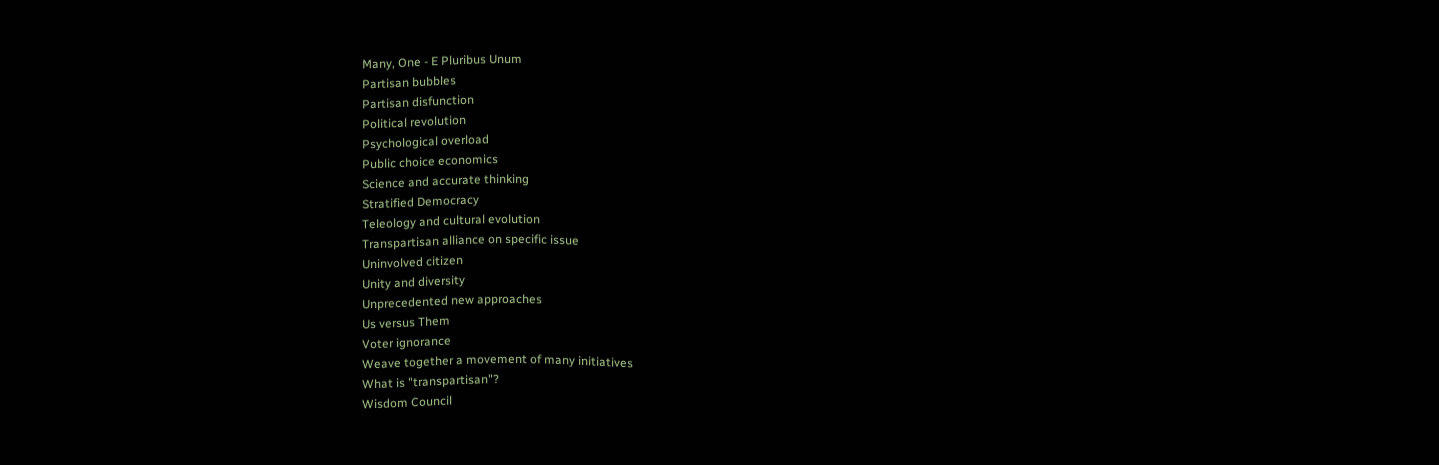Many, One - E Pluribus Unum
Partisan bubbles
Partisan disfunction
Political revolution
Psychological overload
Public choice economics
Science and accurate thinking
Stratified Democracy
Teleology and cultural evolution
Transpartisan alliance on specific issue
Uninvolved citizen
Unity and diversity
Unprecedented new approaches
Us versus Them
Voter ignorance
Weave together a movement of many initiatives
What is "transpartisan"?
Wisdom Council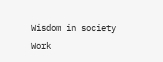Wisdom in society
Work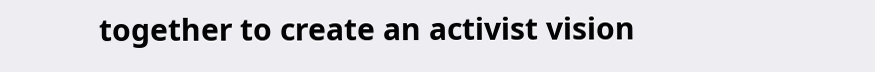together to create an activist vision